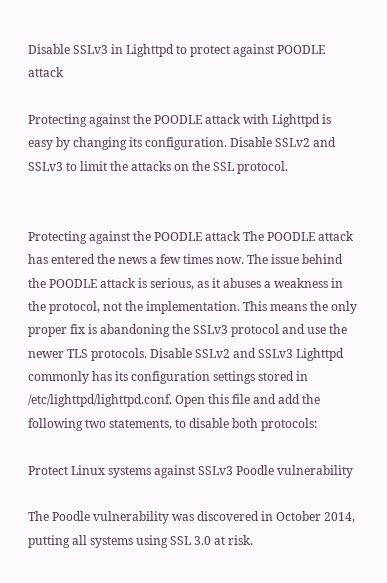Disable SSLv3 in Lighttpd to protect against POODLE attack

Protecting against the POODLE attack with Lighttpd is easy by changing its configuration. Disable SSLv2 and SSLv3 to limit the attacks on the SSL protocol.


Protecting against the POODLE attack The POODLE attack has entered the news a few times now. The issue behind the POODLE attack is serious, as it abuses a weakness in the protocol, not the implementation. This means the only proper fix is abandoning the SSLv3 protocol and use the newer TLS protocols. Disable SSLv2 and SSLv3 Lighttpd commonly has its configuration settings stored in /etc/lighttpd/lighttpd.conf. Open this file and add the following two statements, to disable both protocols:

Protect Linux systems against SSLv3 Poodle vulnerability

The Poodle vulnerability was discovered in October 2014, putting all systems using SSL 3.0 at risk.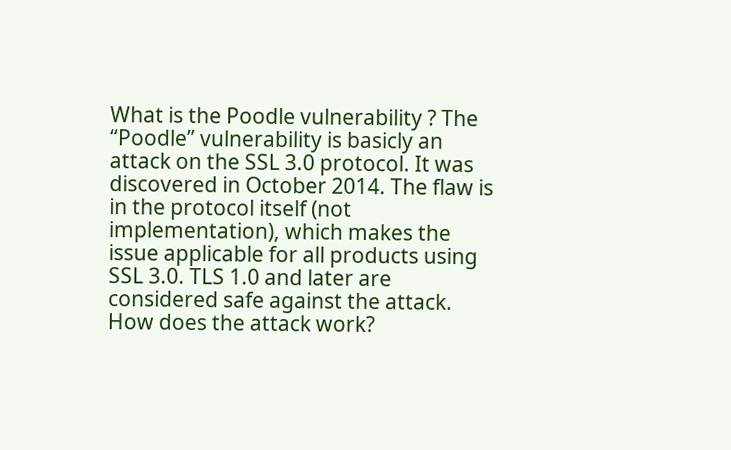What is the Poodle vulnerability ? The “Poodle” vulnerability is basicly an attack on the SSL 3.0 protocol. It was discovered in October 2014. The flaw is in the protocol itself (not implementation), which makes the issue applicable for all products using SSL 3.0. TLS 1.0 and later are considered safe against the attack. How does the attack work?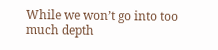While we won’t go into too much depth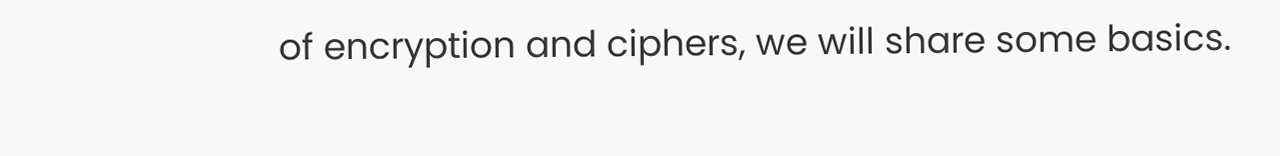of encryption and ciphers, we will share some basics.